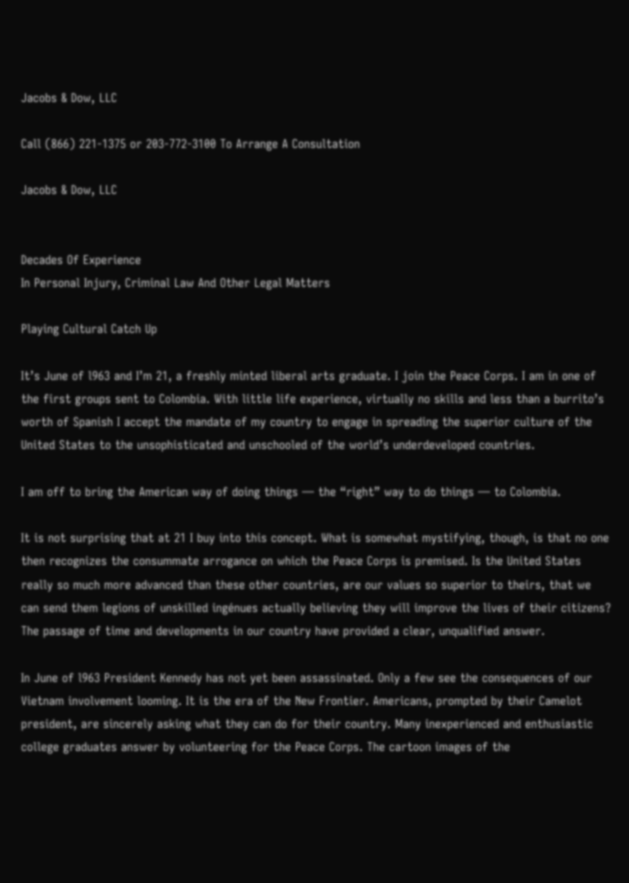Jacobs & Dow, LLC

Call (866) 221-1375 or 203-772-3100 To Arrange A Consultation

Jacobs & Dow, LLC


Decades Of Experience
In Personal Injury, Criminal Law And Other Legal Matters

Playing Cultural Catch Up

It’s June of l963 and I’m 21, a freshly minted liberal arts graduate. I join the Peace Corps. I am in one of the first groups sent to Colombia. With little life experience, virtually no skills and less than a burrito’s worth of Spanish I accept the mandate of my country to engage in spreading the superior culture of the United States to the unsophisticated and unschooled of the world’s underdeveloped countries.

I am off to bring the American way of doing things — the “right” way to do things — to Colombia.

It is not surprising that at 21 I buy into this concept. What is somewhat mystifying, though, is that no one then recognizes the consummate arrogance on which the Peace Corps is premised. Is the United States really so much more advanced than these other countries, are our values so superior to theirs, that we can send them legions of unskilled ingénues actually believing they will improve the lives of their citizens? The passage of time and developments in our country have provided a clear, unqualified answer.

In June of l963 President Kennedy has not yet been assassinated. Only a few see the consequences of our Vietnam involvement looming. It is the era of the New Frontier. Americans, prompted by their Camelot president, are sincerely asking what they can do for their country. Many inexperienced and enthusiastic college graduates answer by volunteering for the Peace Corps. The cartoon images of the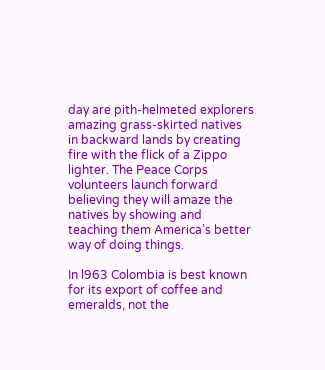day are pith-helmeted explorers amazing grass-skirted natives in backward lands by creating fire with the flick of a Zippo lighter. The Peace Corps volunteers launch forward believing they will amaze the natives by showing and teaching them America’s better way of doing things.

In l963 Colombia is best known for its export of coffee and emeralds, not the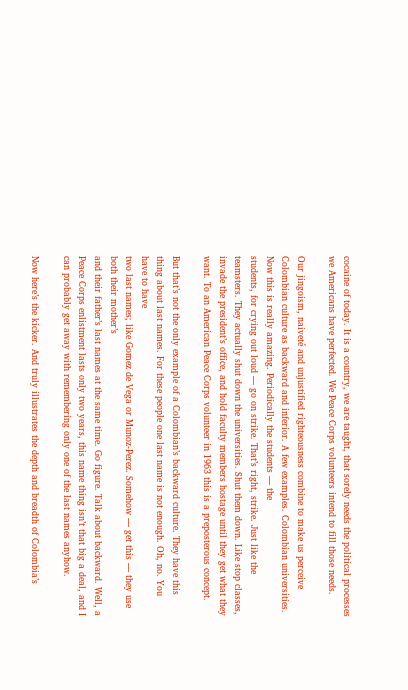cocaine of today. It is a country, we are taught, that sorely needs the political processes we Americans have perfected. We Peace Corps volunteers intend to fill those needs.

Our jingoism, naiveté and unjustified righteousness combine to make us perceive Colombian culture as backward and inferior. A few examples. Colombian universities. Now this is really amazing. Periodically the students — the
students, for crying out loud — go on strike. That’s right, strike. Just like the teamsters. They actually shut down the universities. Shut them down. Like stop classes, invade the president’s office, and hold faculty members hostage until they get what they want. To an American Peace Corps volunteer in 1963 this is a preposterous concept.

But that’s not the only example of a Colombian’s backward culture. They have this thing about last names. For these people one last name is not enough. Oh, no. You have to have
two last names; like Gomez de Vega or Munoz-Perez. Somehow — get this — they use both their mother’s
and their father’s last names at the same time. Go figure. Talk about backward. Well, a Peace Corps enlistment lasts only two years, this name thing isn’t that big a deal, and I can probably get away with remembering only one of the last names anyhow.

Now here’s the kicker. And truly illustrates the depth and breadth of Colombia’s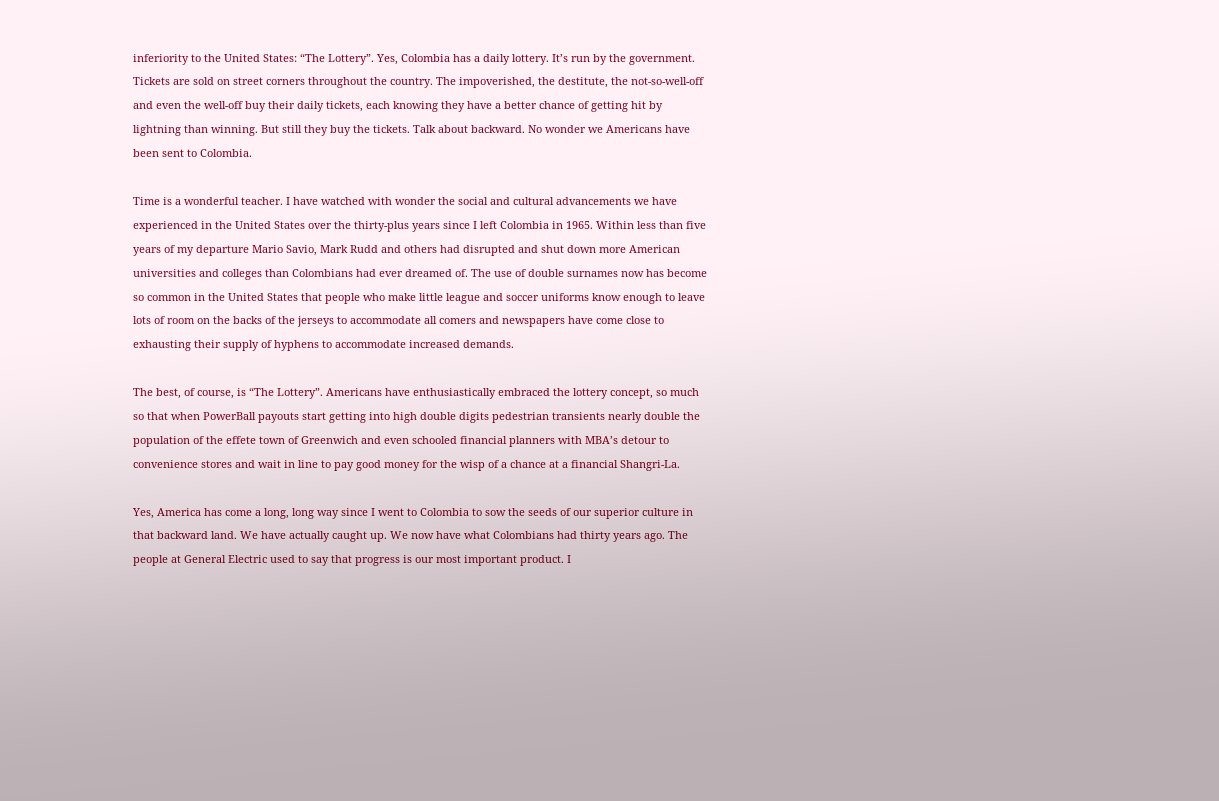inferiority to the United States: “The Lottery”. Yes, Colombia has a daily lottery. It’s run by the government. Tickets are sold on street corners throughout the country. The impoverished, the destitute, the not-so-well-off and even the well-off buy their daily tickets, each knowing they have a better chance of getting hit by lightning than winning. But still they buy the tickets. Talk about backward. No wonder we Americans have been sent to Colombia.

Time is a wonderful teacher. I have watched with wonder the social and cultural advancements we have experienced in the United States over the thirty-plus years since I left Colombia in 1965. Within less than five years of my departure Mario Savio, Mark Rudd and others had disrupted and shut down more American universities and colleges than Colombians had ever dreamed of. The use of double surnames now has become so common in the United States that people who make little league and soccer uniforms know enough to leave lots of room on the backs of the jerseys to accommodate all comers and newspapers have come close to exhausting their supply of hyphens to accommodate increased demands.

The best, of course, is “The Lottery”. Americans have enthusiastically embraced the lottery concept, so much so that when PowerBall payouts start getting into high double digits pedestrian transients nearly double the population of the effete town of Greenwich and even schooled financial planners with MBA’s detour to convenience stores and wait in line to pay good money for the wisp of a chance at a financial Shangri-La.

Yes, America has come a long, long way since I went to Colombia to sow the seeds of our superior culture in that backward land. We have actually caught up. We now have what Colombians had thirty years ago. The people at General Electric used to say that progress is our most important product. I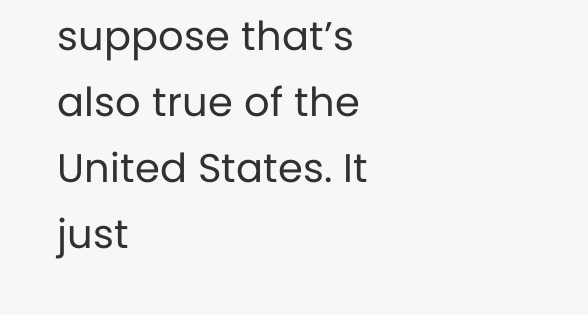suppose that’s also true of the United States. It just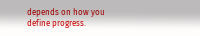depends on how you define progress.